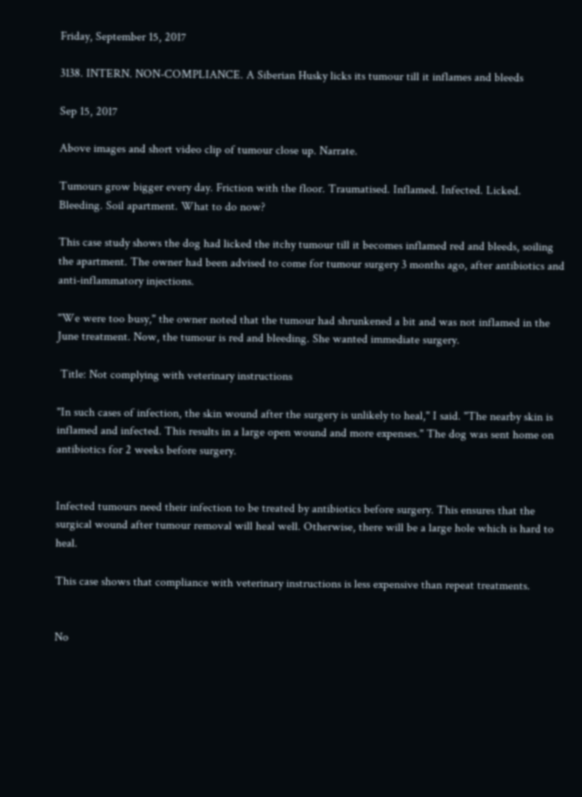Friday, September 15, 2017

3138. INTERN. NON-COMPLIANCE. A Siberian Husky licks its tumour till it inflames and bleeds

Sep 15, 2017

Above images and short video clip of tumour close up. Narrate.

Tumours grow bigger every day. Friction with the floor. Traumatised. Inflamed. Infected. Licked.
Bleeding. Soil apartment. What to do now?

This case study shows the dog had licked the itchy tumour till it becomes inflamed red and bleeds, soiling the apartment. The owner had been advised to come for tumour surgery 3 months ago, after antibiotics and anti-inflammatory injections.

"We were too busy," the owner noted that the tumour had shrunkened a bit and was not inflamed in the June treatment. Now, the tumour is red and bleeding. She wanted immediate surgery.

 Title: Not complying with veterinary instructions

"In such cases of infection, the skin wound after the surgery is unlikely to heal," I said. "The nearby skin is inflamed and infected. This results in a large open wound and more expenses." The dog was sent home on antibiotics for 2 weeks before surgery.


Infected tumours need their infection to be treated by antibiotics before surgery. This ensures that the surgical wound after tumour removal will heal well. Otherwise, there will be a large hole which is hard to heal.

This case shows that compliance with veterinary instructions is less expensive than repeat treatments.


No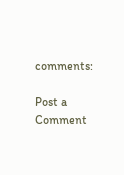comments:

Post a Comment